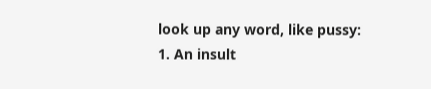look up any word, like pussy:
1. An insult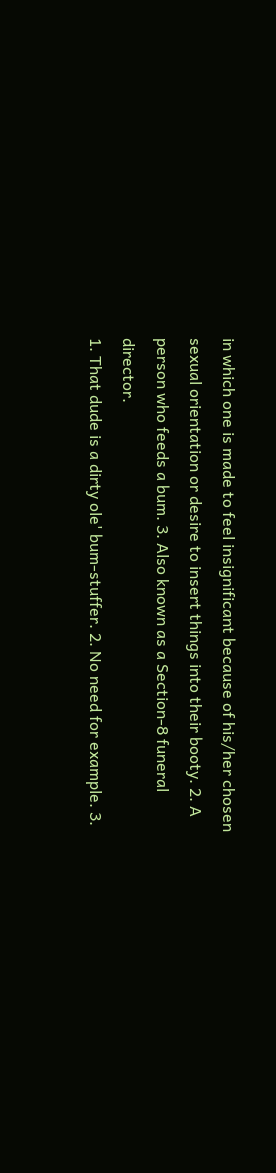in which one is made to feel insignificant because of his/her chosen sexual orientation or desire to insert things into their booty. 2. A person who feeds a bum. 3. Also known as a Section-8 funeral director.
1. That dude is a dirty ole' bum-stuffer. 2. No need for example. 3.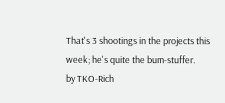That's 3 shootings in the projects this week; he's quite the bum-stuffer.
by TKO-Rich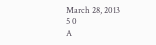March 28, 2013
5 0
A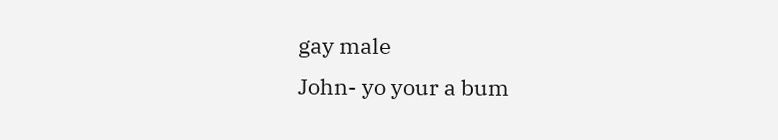gay male
John- yo your a bum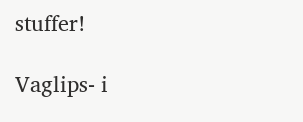stuffer!

Vaglips- i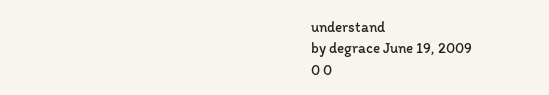understand
by degrace June 19, 2009
0 0